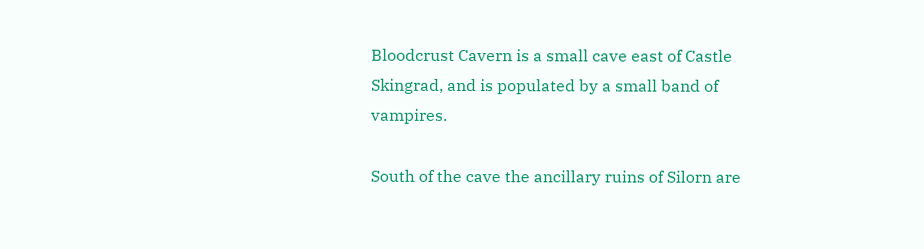Bloodcrust Cavern is a small cave east of Castle Skingrad, and is populated by a small band of vampires.

South of the cave the ancillary ruins of Silorn are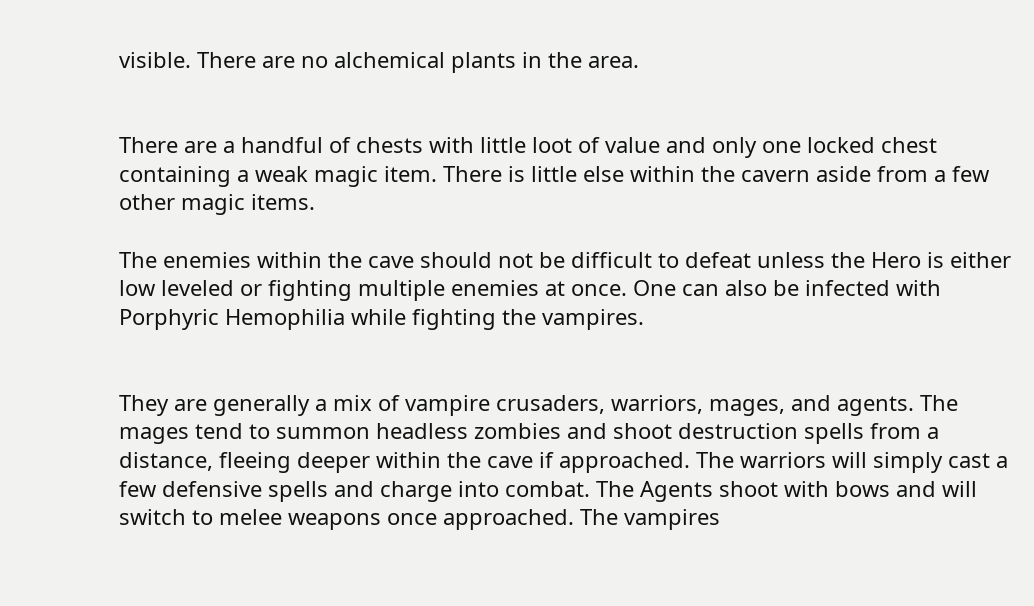visible. There are no alchemical plants in the area.


There are a handful of chests with little loot of value and only one locked chest containing a weak magic item. There is little else within the cavern aside from a few other magic items.

The enemies within the cave should not be difficult to defeat unless the Hero is either low leveled or fighting multiple enemies at once. One can also be infected with Porphyric Hemophilia while fighting the vampires.


They are generally a mix of vampire crusaders, warriors, mages, and agents. The mages tend to summon headless zombies and shoot destruction spells from a distance, fleeing deeper within the cave if approached. The warriors will simply cast a few defensive spells and charge into combat. The Agents shoot with bows and will switch to melee weapons once approached. The vampires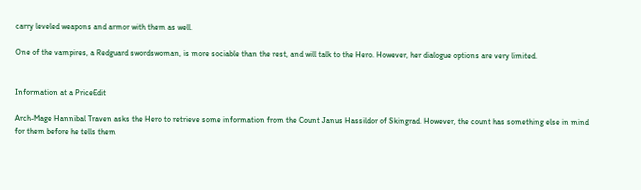carry leveled weapons and armor with them as well.

One of the vampires, a Redguard swordswoman, is more sociable than the rest, and will talk to the Hero. However, her dialogue options are very limited.


Information at a PriceEdit

Arch-Mage Hannibal Traven asks the Hero to retrieve some information from the Count Janus Hassildor of Skingrad. However, the count has something else in mind for them before he tells them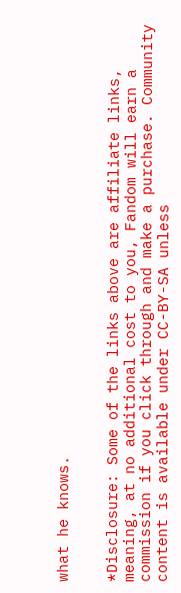what he knows.


*Disclosure: Some of the links above are affiliate links, meaning, at no additional cost to you, Fandom will earn a commission if you click through and make a purchase. Community content is available under CC-BY-SA unless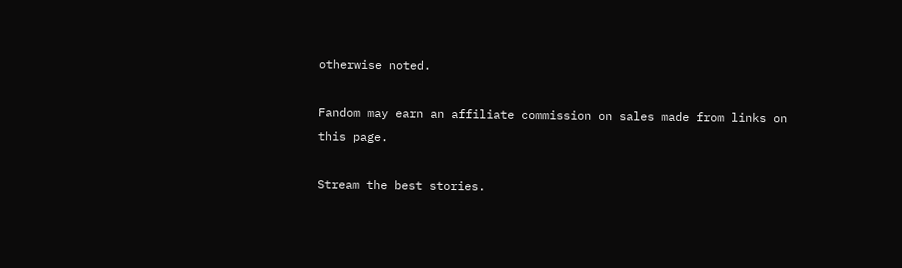otherwise noted.

Fandom may earn an affiliate commission on sales made from links on this page.

Stream the best stories.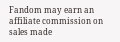Fandom may earn an affiliate commission on sales made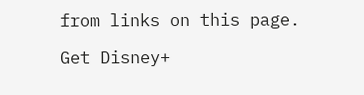from links on this page.

Get Disney+